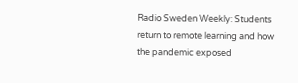Radio Sweden Weekly: Students return to remote learning and how the pandemic exposed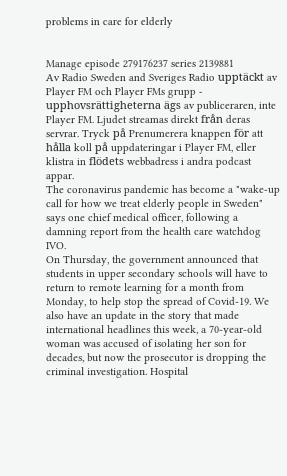problems in care for elderly


Manage episode 279176237 series 2139881
Av Radio Sweden and Sveriges Radio upptäckt av Player FM och Player FMs grupp - upphovsrättigheterna ägs av publiceraren, inte Player FM. Ljudet streamas direkt från deras servrar. Tryck på Prenumerera knappen för att hålla koll på uppdateringar i Player FM, eller klistra in flödets webbadress i andra podcast appar.
The coronavirus pandemic has become a "wake-up call for how we treat elderly people in Sweden" says one chief medical officer, following a damning report from the health care watchdog IVO.
On Thursday, the government announced that students in upper secondary schools will have to return to remote learning for a month from Monday, to help stop the spread of Covid-19. We also have an update in the story that made international headlines this week, a 70-year-old woman was accused of isolating her son for decades, but now the prosecutor is dropping the criminal investigation. Hospital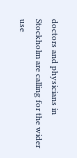doctors and physicians in Stockholm are calling for the wider use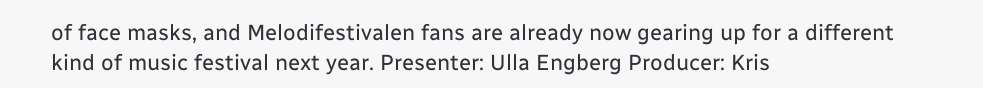of face masks, and Melodifestivalen fans are already now gearing up for a different kind of music festival next year. Presenter: Ulla Engberg Producer: Kris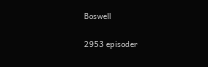Boswell

2953 episoder